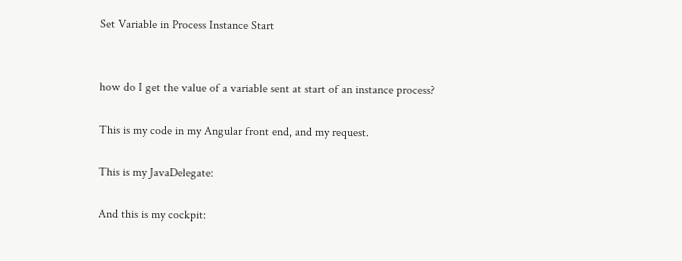Set Variable in Process Instance Start


how do I get the value of a variable sent at start of an instance process?

This is my code in my Angular front end, and my request.

This is my JavaDelegate:

And this is my cockpit: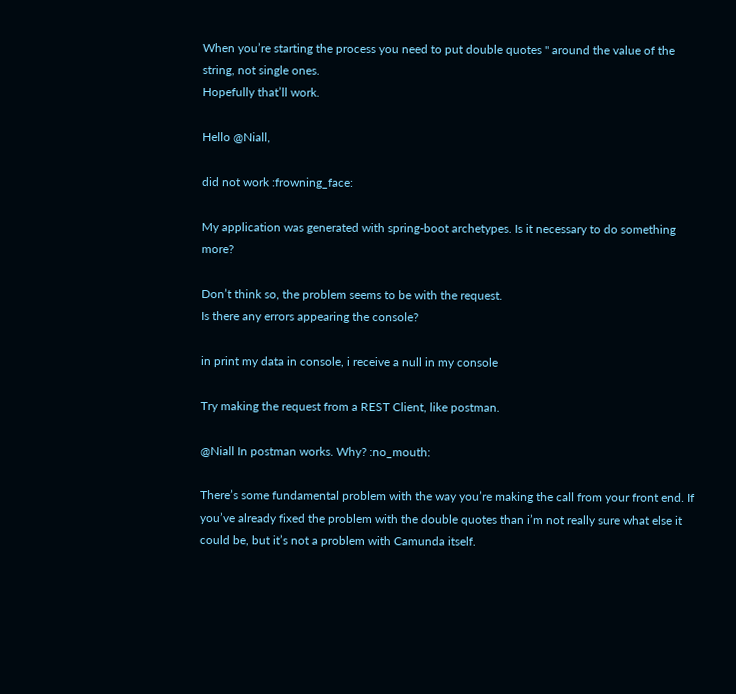When you’re starting the process you need to put double quotes " around the value of the string, not single ones.
Hopefully that’ll work.

Hello @Niall,

did not work :frowning_face:

My application was generated with spring-boot archetypes. Is it necessary to do something more?

Don’t think so, the problem seems to be with the request.
Is there any errors appearing the console?

in print my data in console, i receive a null in my console

Try making the request from a REST Client, like postman.

@Niall In postman works. Why? :no_mouth:

There’s some fundamental problem with the way you’re making the call from your front end. If you’ve already fixed the problem with the double quotes than i’m not really sure what else it could be, but it’s not a problem with Camunda itself.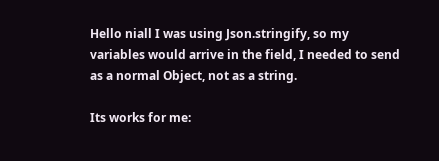Hello niall I was using Json.stringify, so my variables would arrive in the field, I needed to send as a normal Object, not as a string.

Its works for me: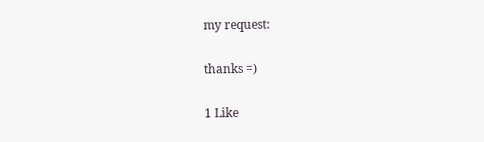my request:

thanks =)

1 Like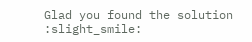Glad you found the solution :slight_smile: